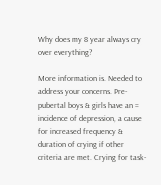Why does my 8 year always cry over everything?

More information is. Needed to address your concerns. Pre-pubertal boys & girls have an = incidence of depression, a cause for increased frequency & duration of crying if other criteria are met. Crying for task-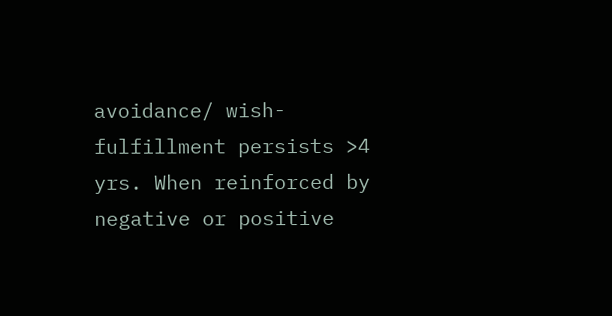avoidance/ wish-fulfillment persists >4 yrs. When reinforced by negative or positive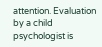attention. Evaluation by a child psychologist is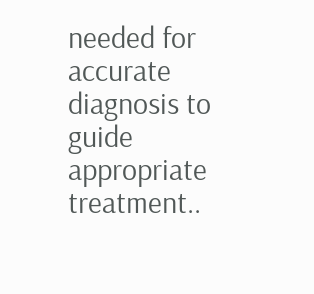needed for accurate diagnosis to guide appropriate treatment..